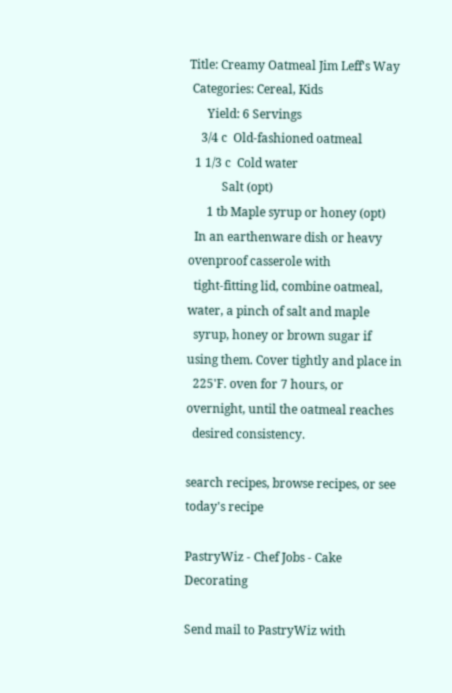Title: Creamy Oatmeal Jim Leff's Way
 Categories: Cereal, Kids
      Yield: 6 Servings
    3/4 c  Old-fashioned oatmeal
  1 1/3 c  Cold water
           Salt (opt)
      1 tb Maple syrup or honey (opt)
  In an earthenware dish or heavy ovenproof casserole with
  tight-fitting lid, combine oatmeal, water, a pinch of salt and maple
  syrup, honey or brown sugar if using them. Cover tightly and place in
  225'F. oven for 7 hours, or overnight, until the oatmeal reaches
  desired consistency.

search recipes, browse recipes, or see today's recipe

PastryWiz - Chef Jobs - Cake Decorating

Send mail to PastryWiz with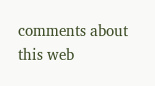comments about this web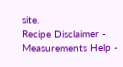site.
Recipe Disclaimer - Measurements Help -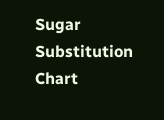Sugar Substitution Chart